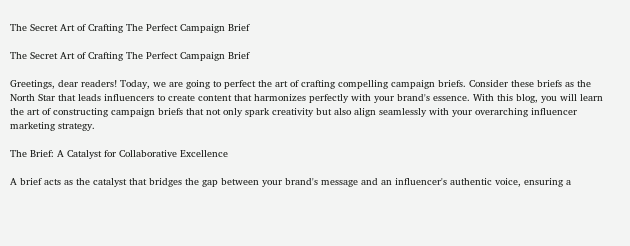The Secret Art of Crafting The Perfect Campaign Brief

The Secret Art of Crafting The Perfect Campaign Brief

Greetings, dear readers! Today, we are going to perfect the art of crafting compelling campaign briefs. Consider these briefs as the North Star that leads influencers to create content that harmonizes perfectly with your brand's essence. With this blog, you will learn the art of constructing campaign briefs that not only spark creativity but also align seamlessly with your overarching influencer marketing strategy.

The Brief: A Catalyst for Collaborative Excellence

A brief acts as the catalyst that bridges the gap between your brand's message and an influencer's authentic voice, ensuring a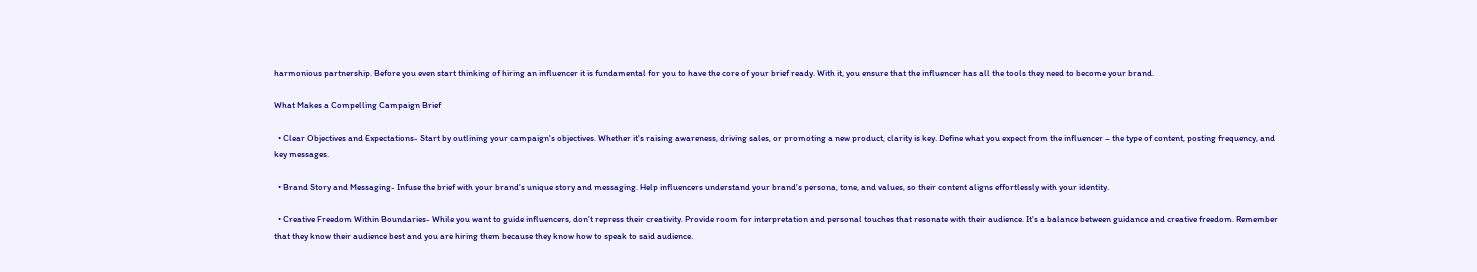harmonious partnership. Before you even start thinking of hiring an influencer it is fundamental for you to have the core of your brief ready. With it, you ensure that the influencer has all the tools they need to become your brand.

What Makes a Compelling Campaign Brief

  • Clear Objectives and Expectations- Start by outlining your campaign's objectives. Whether it's raising awareness, driving sales, or promoting a new product, clarity is key. Define what you expect from the influencer – the type of content, posting frequency, and key messages.

  • Brand Story and Messaging- Infuse the brief with your brand's unique story and messaging. Help influencers understand your brand's persona, tone, and values, so their content aligns effortlessly with your identity.

  • Creative Freedom Within Boundaries- While you want to guide influencers, don't repress their creativity. Provide room for interpretation and personal touches that resonate with their audience. It's a balance between guidance and creative freedom. Remember that they know their audience best and you are hiring them because they know how to speak to said audience.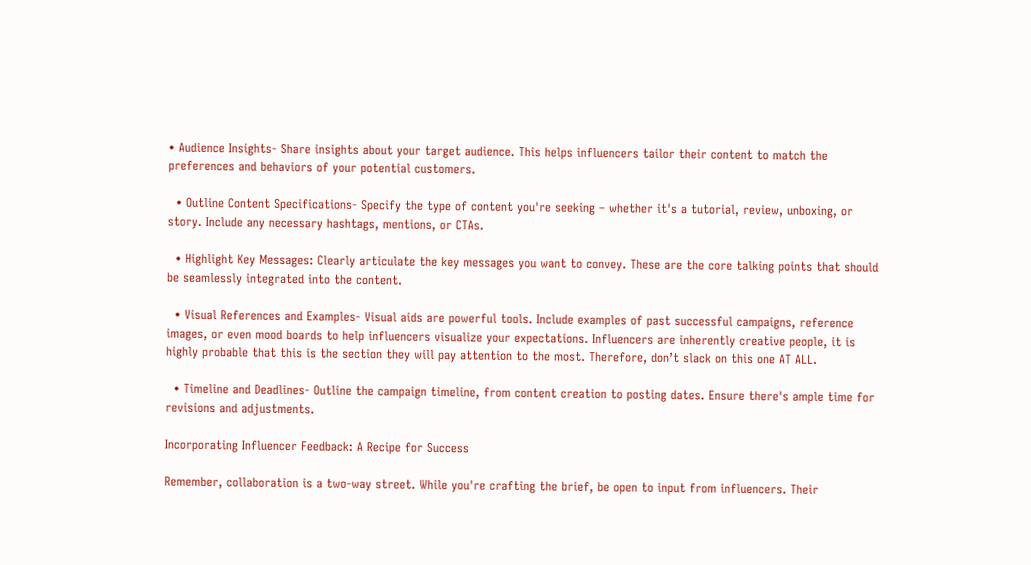• Audience Insights- Share insights about your target audience. This helps influencers tailor their content to match the preferences and behaviors of your potential customers.

  • Outline Content Specifications- Specify the type of content you're seeking – whether it's a tutorial, review, unboxing, or story. Include any necessary hashtags, mentions, or CTAs.

  • Highlight Key Messages: Clearly articulate the key messages you want to convey. These are the core talking points that should be seamlessly integrated into the content.

  • Visual References and Examples- Visual aids are powerful tools. Include examples of past successful campaigns, reference images, or even mood boards to help influencers visualize your expectations. Influencers are inherently creative people, it is highly probable that this is the section they will pay attention to the most. Therefore, don’t slack on this one AT ALL.

  • Timeline and Deadlines- Outline the campaign timeline, from content creation to posting dates. Ensure there's ample time for revisions and adjustments.

Incorporating Influencer Feedback: A Recipe for Success

Remember, collaboration is a two-way street. While you're crafting the brief, be open to input from influencers. Their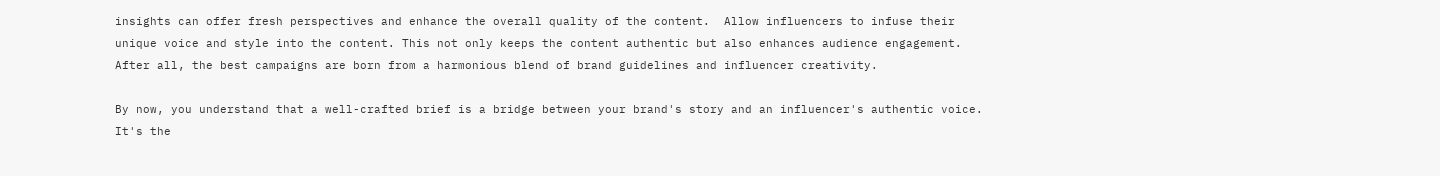insights can offer fresh perspectives and enhance the overall quality of the content.  Allow influencers to infuse their unique voice and style into the content. This not only keeps the content authentic but also enhances audience engagement. After all, the best campaigns are born from a harmonious blend of brand guidelines and influencer creativity.

By now, you understand that a well-crafted brief is a bridge between your brand's story and an influencer's authentic voice. It's the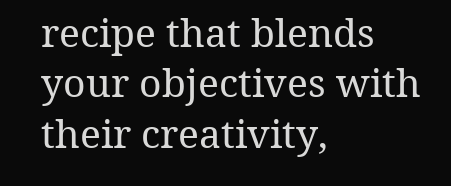recipe that blends your objectives with their creativity,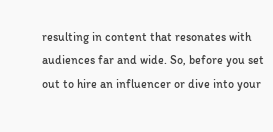resulting in content that resonates with audiences far and wide. So, before you set out to hire an influencer or dive into your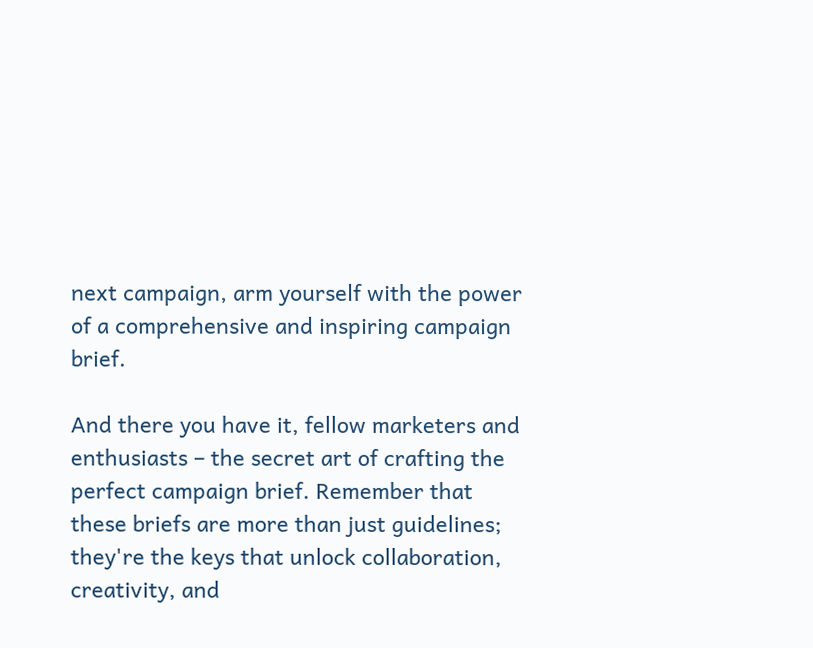next campaign, arm yourself with the power of a comprehensive and inspiring campaign brief.

And there you have it, fellow marketers and enthusiasts – the secret art of crafting the perfect campaign brief. Remember that these briefs are more than just guidelines; they're the keys that unlock collaboration, creativity, and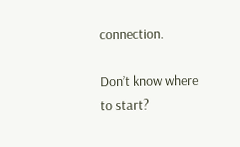connection.

Don’t know where to start?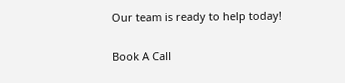Our team is ready to help today!

Book A Call